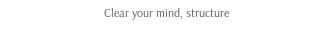Clear your mind, structure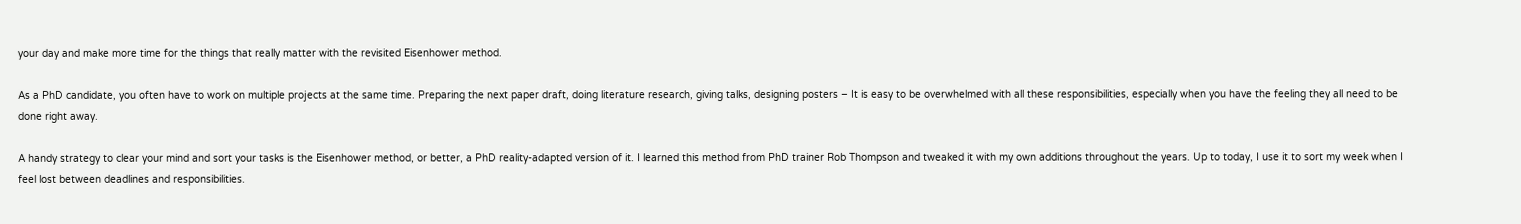your day and make more time for the things that really matter with the revisited Eisenhower method.

As a PhD candidate, you often have to work on multiple projects at the same time. Preparing the next paper draft, doing literature research, giving talks, designing posters – It is easy to be overwhelmed with all these responsibilities, especially when you have the feeling they all need to be done right away.

A handy strategy to clear your mind and sort your tasks is the Eisenhower method, or better, a PhD reality-adapted version of it. I learned this method from PhD trainer Rob Thompson and tweaked it with my own additions throughout the years. Up to today, I use it to sort my week when I feel lost between deadlines and responsibilities.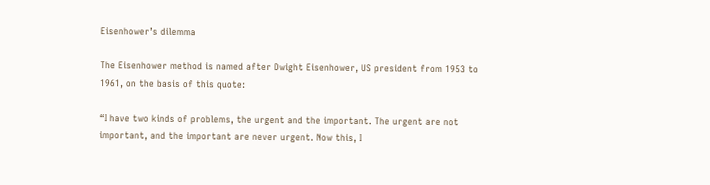Eisenhower’s dilemma

The Eisenhower method is named after Dwight Eisenhower, US president from 1953 to 1961, on the basis of this quote:

“I have two kinds of problems, the urgent and the important. The urgent are not important, and the important are never urgent. Now this, I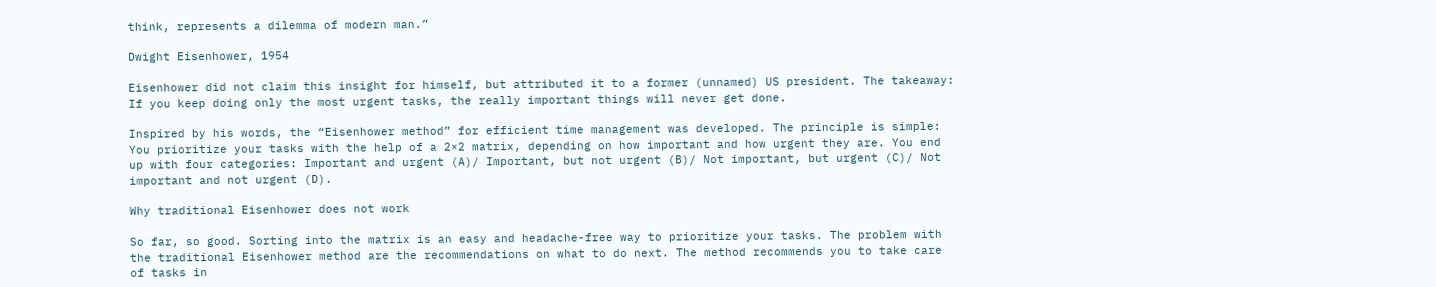think, represents a dilemma of modern man.”

Dwight Eisenhower, 1954

Eisenhower did not claim this insight for himself, but attributed it to a former (unnamed) US president. The takeaway: If you keep doing only the most urgent tasks, the really important things will never get done.

Inspired by his words, the “Eisenhower method” for efficient time management was developed. The principle is simple: You prioritize your tasks with the help of a 2×2 matrix, depending on how important and how urgent they are. You end up with four categories: Important and urgent (A)/ Important, but not urgent (B)/ Not important, but urgent (C)/ Not important and not urgent (D).

Why traditional Eisenhower does not work

So far, so good. Sorting into the matrix is an easy and headache-free way to prioritize your tasks. The problem with the traditional Eisenhower method are the recommendations on what to do next. The method recommends you to take care of tasks in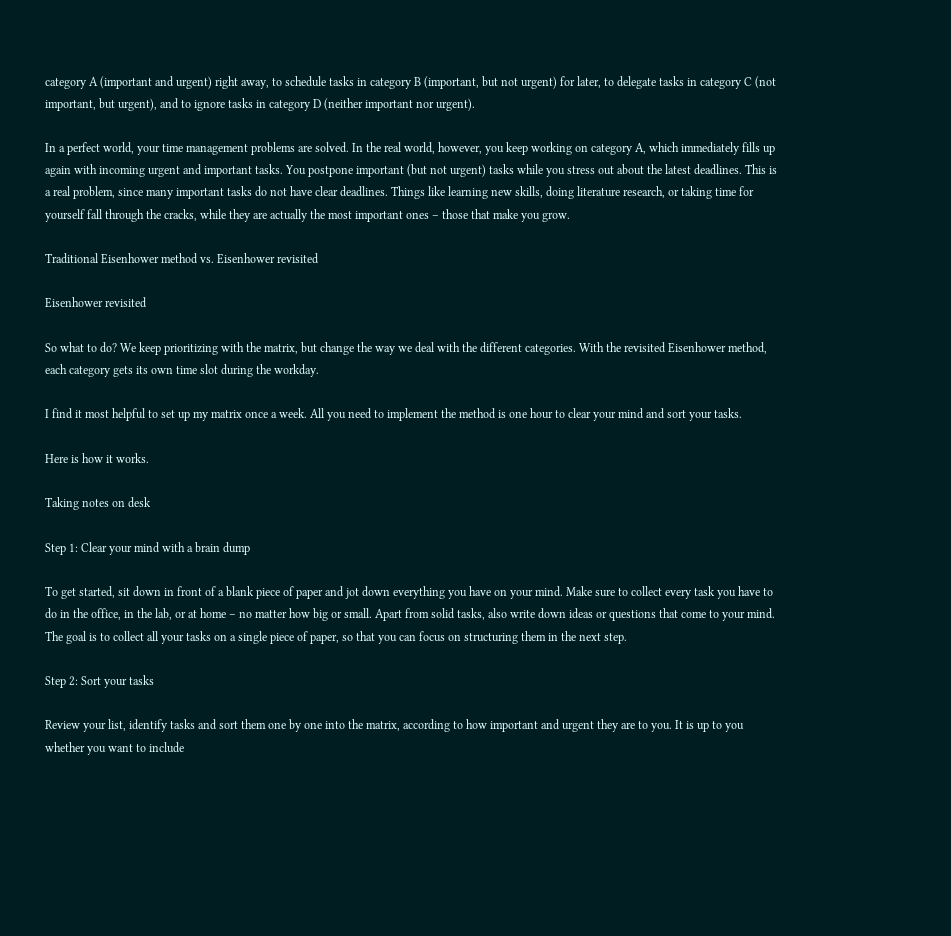category A (important and urgent) right away, to schedule tasks in category B (important, but not urgent) for later, to delegate tasks in category C (not important, but urgent), and to ignore tasks in category D (neither important nor urgent).

In a perfect world, your time management problems are solved. In the real world, however, you keep working on category A, which immediately fills up again with incoming urgent and important tasks. You postpone important (but not urgent) tasks while you stress out about the latest deadlines. This is a real problem, since many important tasks do not have clear deadlines. Things like learning new skills, doing literature research, or taking time for yourself fall through the cracks, while they are actually the most important ones – those that make you grow.

Traditional Eisenhower method vs. Eisenhower revisited

Eisenhower revisited

So what to do? We keep prioritizing with the matrix, but change the way we deal with the different categories. With the revisited Eisenhower method, each category gets its own time slot during the workday.

I find it most helpful to set up my matrix once a week. All you need to implement the method is one hour to clear your mind and sort your tasks.

Here is how it works.

Taking notes on desk

Step 1: Clear your mind with a brain dump

To get started, sit down in front of a blank piece of paper and jot down everything you have on your mind. Make sure to collect every task you have to do in the office, in the lab, or at home – no matter how big or small. Apart from solid tasks, also write down ideas or questions that come to your mind. The goal is to collect all your tasks on a single piece of paper, so that you can focus on structuring them in the next step.

Step 2: Sort your tasks

Review your list, identify tasks and sort them one by one into the matrix, according to how important and urgent they are to you. It is up to you whether you want to include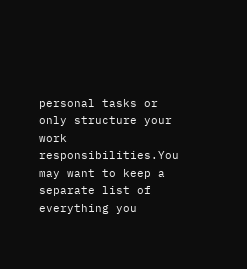personal tasks or only structure your work responsibilities.You may want to keep a separate list of everything you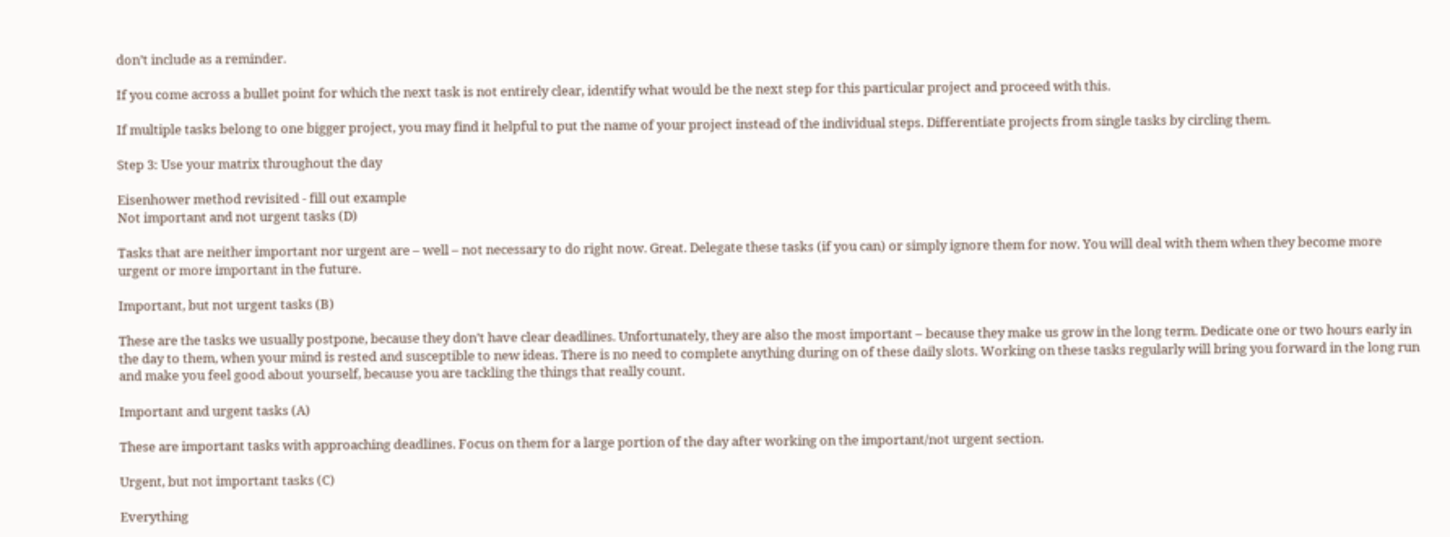don’t include as a reminder.

If you come across a bullet point for which the next task is not entirely clear, identify what would be the next step for this particular project and proceed with this.

If multiple tasks belong to one bigger project, you may find it helpful to put the name of your project instead of the individual steps. Differentiate projects from single tasks by circling them.

Step 3: Use your matrix throughout the day

Eisenhower method revisited - fill out example
Not important and not urgent tasks (D)

Tasks that are neither important nor urgent are – well – not necessary to do right now. Great. Delegate these tasks (if you can) or simply ignore them for now. You will deal with them when they become more urgent or more important in the future.

Important, but not urgent tasks (B)

These are the tasks we usually postpone, because they don’t have clear deadlines. Unfortunately, they are also the most important – because they make us grow in the long term. Dedicate one or two hours early in the day to them, when your mind is rested and susceptible to new ideas. There is no need to complete anything during on of these daily slots. Working on these tasks regularly will bring you forward in the long run and make you feel good about yourself, because you are tackling the things that really count.

Important and urgent tasks (A)

These are important tasks with approaching deadlines. Focus on them for a large portion of the day after working on the important/not urgent section.

Urgent, but not important tasks (C)

Everything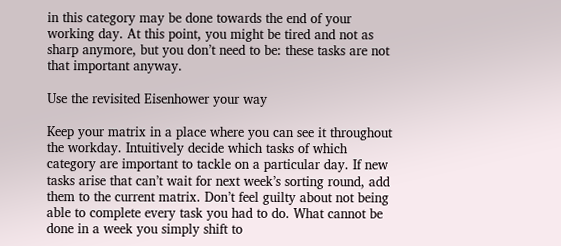in this category may be done towards the end of your working day. At this point, you might be tired and not as sharp anymore, but you don’t need to be: these tasks are not that important anyway.

Use the revisited Eisenhower your way

Keep your matrix in a place where you can see it throughout the workday. Intuitively decide which tasks of which category are important to tackle on a particular day. If new tasks arise that can’t wait for next week’s sorting round, add them to the current matrix. Don’t feel guilty about not being able to complete every task you had to do. What cannot be done in a week you simply shift to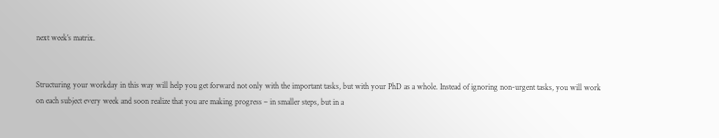next week’s matrix.


Structuring your workday in this way will help you get forward not only with the important tasks, but with your PhD as a whole. Instead of ignoring non-urgent tasks, you will work on each subject every week and soon realize that you are making progress – in smaller steps, but in a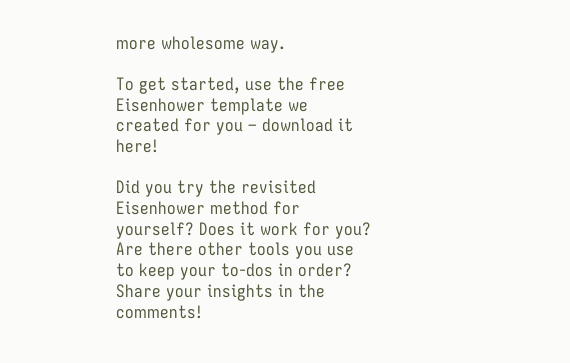more wholesome way.

To get started, use the free Eisenhower template we created for you – download it here!

Did you try the revisited Eisenhower method for yourself? Does it work for you? Are there other tools you use to keep your to-dos in order? Share your insights in the comments!